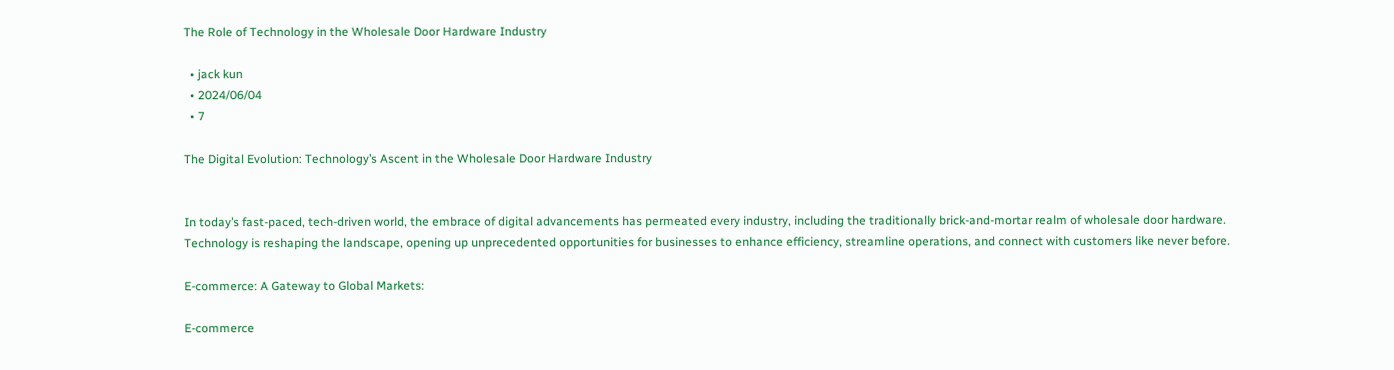The Role of Technology in the Wholesale Door Hardware Industry

  • jack kun
  • 2024/06/04
  • 7

The Digital Evolution: Technology’s Ascent in the Wholesale Door Hardware Industry


In today’s fast-paced, tech-driven world, the embrace of digital advancements has permeated every industry, including the traditionally brick-and-mortar realm of wholesale door hardware. Technology is reshaping the landscape, opening up unprecedented opportunities for businesses to enhance efficiency, streamline operations, and connect with customers like never before.

E-commerce: A Gateway to Global Markets:

E-commerce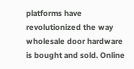platforms have revolutionized the way wholesale door hardware is bought and sold. Online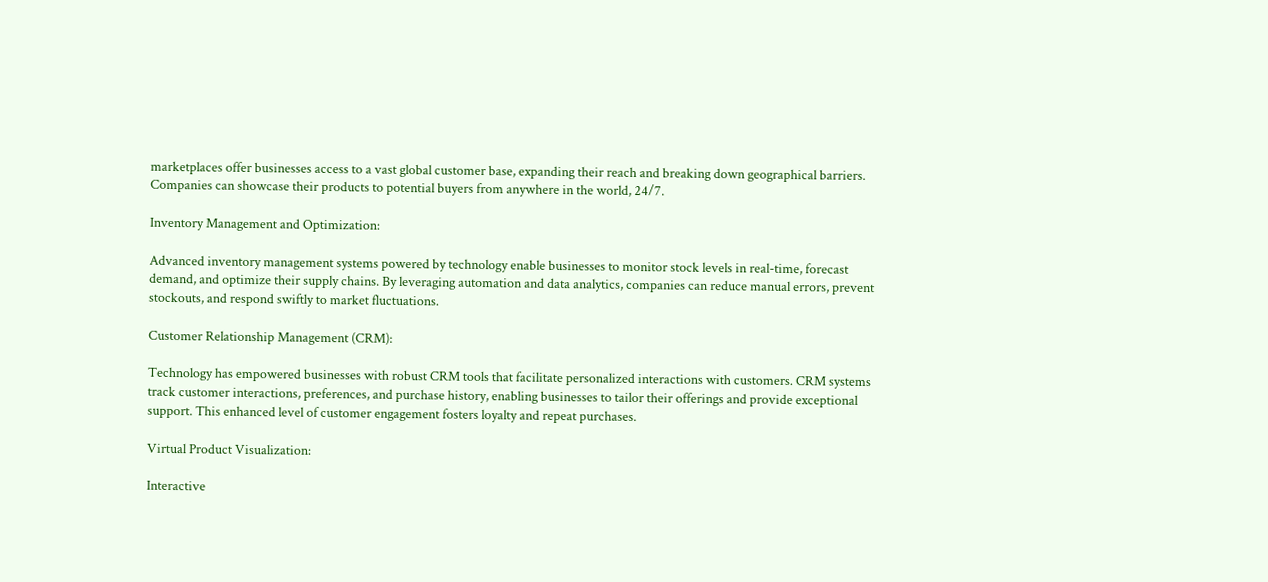marketplaces offer businesses access to a vast global customer base, expanding their reach and breaking down geographical barriers. Companies can showcase their products to potential buyers from anywhere in the world, 24/7.

Inventory Management and Optimization:

Advanced inventory management systems powered by technology enable businesses to monitor stock levels in real-time, forecast demand, and optimize their supply chains. By leveraging automation and data analytics, companies can reduce manual errors, prevent stockouts, and respond swiftly to market fluctuations.

Customer Relationship Management (CRM):

Technology has empowered businesses with robust CRM tools that facilitate personalized interactions with customers. CRM systems track customer interactions, preferences, and purchase history, enabling businesses to tailor their offerings and provide exceptional support. This enhanced level of customer engagement fosters loyalty and repeat purchases.

Virtual Product Visualization:

Interactive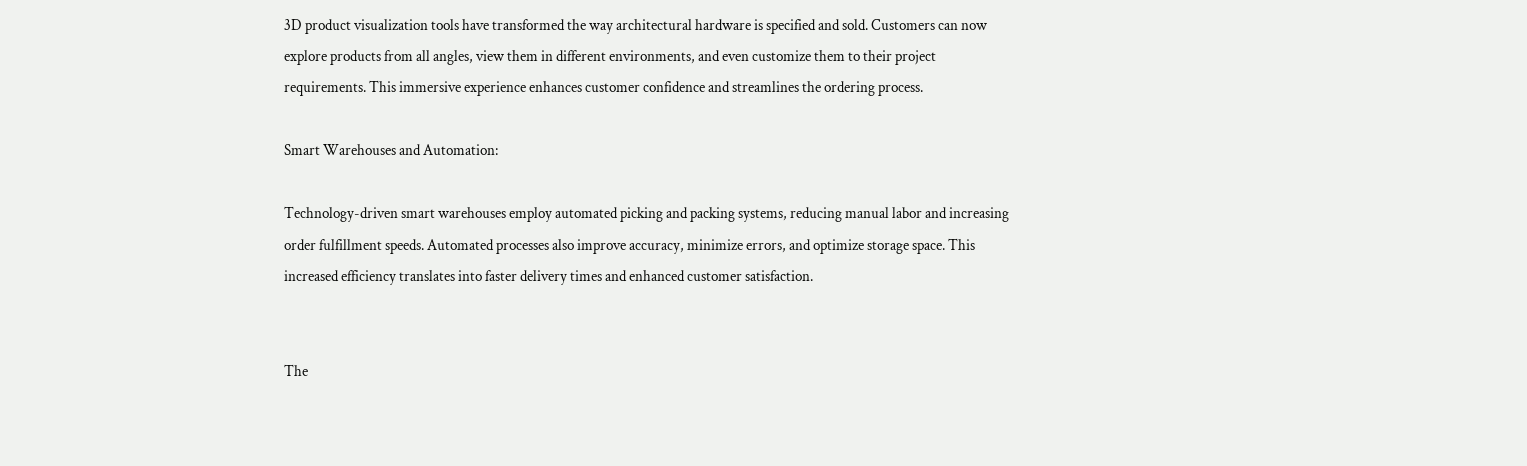3D product visualization tools have transformed the way architectural hardware is specified and sold. Customers can now explore products from all angles, view them in different environments, and even customize them to their project requirements. This immersive experience enhances customer confidence and streamlines the ordering process.

Smart Warehouses and Automation:

Technology-driven smart warehouses employ automated picking and packing systems, reducing manual labor and increasing order fulfillment speeds. Automated processes also improve accuracy, minimize errors, and optimize storage space. This increased efficiency translates into faster delivery times and enhanced customer satisfaction.


The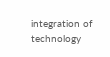integration of technology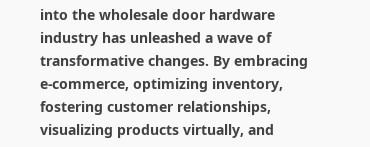into the wholesale door hardware industry has unleashed a wave of transformative changes. By embracing e-commerce, optimizing inventory, fostering customer relationships, visualizing products virtually, and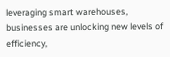leveraging smart warehouses, businesses are unlocking new levels of efficiency,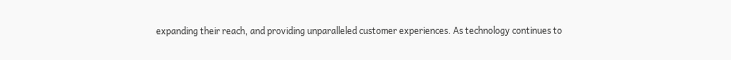expanding their reach, and providing unparalleled customer experiences. As technology continues to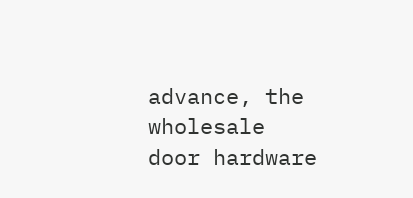advance, the wholesale door hardware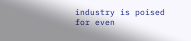industry is poised for even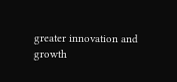greater innovation and growth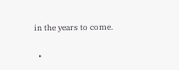in the years to come.

  •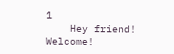1
    Hey friend! Welcome!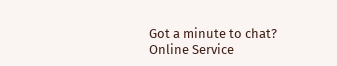Got a minute to chat?
Online Service